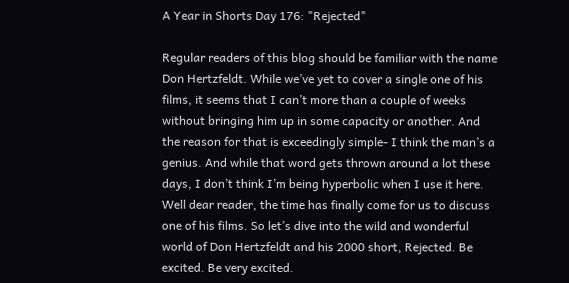A Year in Shorts Day 176: "Rejected"

Regular readers of this blog should be familiar with the name Don Hertzfeldt. While we’ve yet to cover a single one of his films, it seems that I can’t more than a couple of weeks without bringing him up in some capacity or another. And the reason for that is exceedingly simple- I think the man’s a genius. And while that word gets thrown around a lot these days, I don’t think I’m being hyperbolic when I use it here. Well dear reader, the time has finally come for us to discuss one of his films. So let’s dive into the wild and wonderful world of Don Hertzfeldt and his 2000 short, Rejected. Be excited. Be very excited.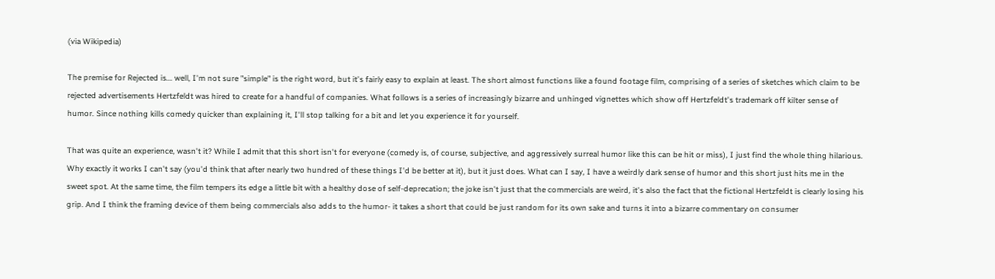(via Wikipedia)

The premise for Rejected is... well, I'm not sure "simple" is the right word, but it's fairly easy to explain at least. The short almost functions like a found footage film, comprising of a series of sketches which claim to be rejected advertisements Hertzfeldt was hired to create for a handful of companies. What follows is a series of increasingly bizarre and unhinged vignettes which show off Hertzfeldt's trademark off kilter sense of humor. Since nothing kills comedy quicker than explaining it, I'll stop talking for a bit and let you experience it for yourself.

That was quite an experience, wasn't it? While I admit that this short isn't for everyone (comedy is, of course, subjective, and aggressively surreal humor like this can be hit or miss), I just find the whole thing hilarious. Why exactly it works I can't say (you'd think that after nearly two hundred of these things I'd be better at it), but it just does. What can I say, I have a weirdly dark sense of humor and this short just hits me in the sweet spot. At the same time, the film tempers its edge a little bit with a healthy dose of self-deprecation; the joke isn't just that the commercials are weird, it's also the fact that the fictional Hertzfeldt is clearly losing his grip. And I think the framing device of them being commercials also adds to the humor- it takes a short that could be just random for its own sake and turns it into a bizarre commentary on consumer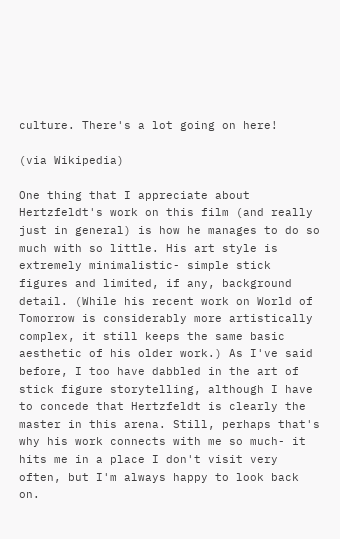culture. There's a lot going on here!

(via Wikipedia)

One thing that I appreciate about Hertzfeldt's work on this film (and really just in general) is how he manages to do so much with so little. His art style is extremely minimalistic- simple stick figures and limited, if any, background detail. (While his recent work on World of Tomorrow is considerably more artistically complex, it still keeps the same basic aesthetic of his older work.) As I've said before, I too have dabbled in the art of stick figure storytelling, although I have to concede that Hertzfeldt is clearly the master in this arena. Still, perhaps that's why his work connects with me so much- it hits me in a place I don't visit very often, but I'm always happy to look back on.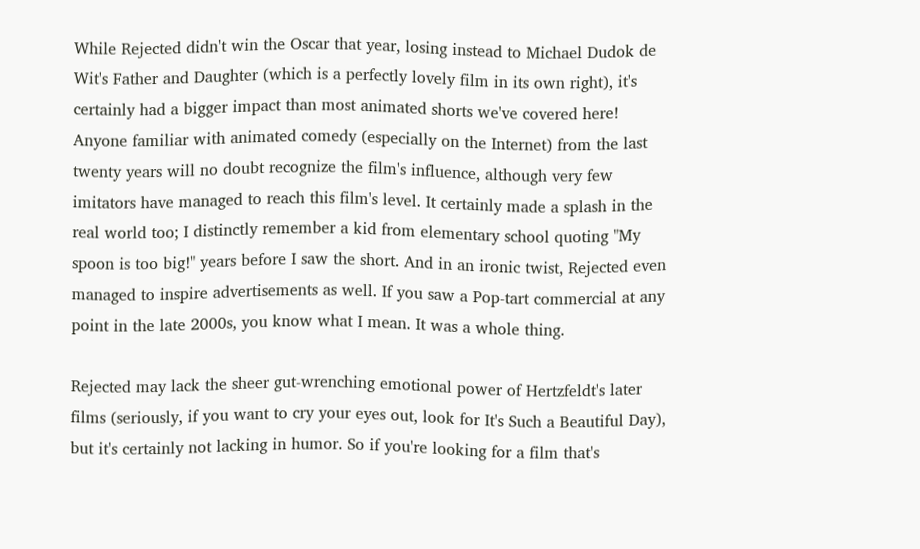While Rejected didn't win the Oscar that year, losing instead to Michael Dudok de Wit's Father and Daughter (which is a perfectly lovely film in its own right), it's certainly had a bigger impact than most animated shorts we've covered here! Anyone familiar with animated comedy (especially on the Internet) from the last twenty years will no doubt recognize the film's influence, although very few imitators have managed to reach this film's level. It certainly made a splash in the real world too; I distinctly remember a kid from elementary school quoting "My spoon is too big!" years before I saw the short. And in an ironic twist, Rejected even managed to inspire advertisements as well. If you saw a Pop-tart commercial at any point in the late 2000s, you know what I mean. It was a whole thing.

Rejected may lack the sheer gut-wrenching emotional power of Hertzfeldt's later films (seriously, if you want to cry your eyes out, look for It's Such a Beautiful Day), but it's certainly not lacking in humor. So if you're looking for a film that's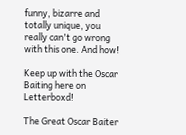funny, bizarre and totally unique, you really can't go wrong with this one. And how!

Keep up with the Oscar Baiting here on Letterboxd!

The Great Oscar Baiter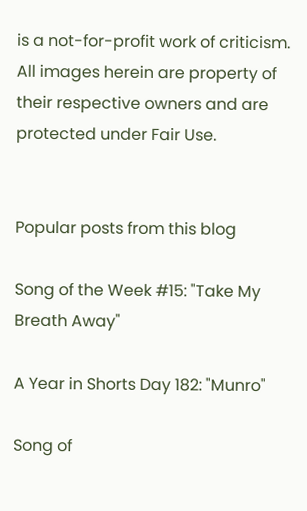is a not-for-profit work of criticism. All images herein are property of their respective owners and are protected under Fair Use.


Popular posts from this blog

Song of the Week #15: "Take My Breath Away"

A Year in Shorts Day 182: "Munro"

Song of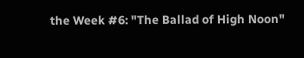the Week #6: "The Ballad of High Noon"